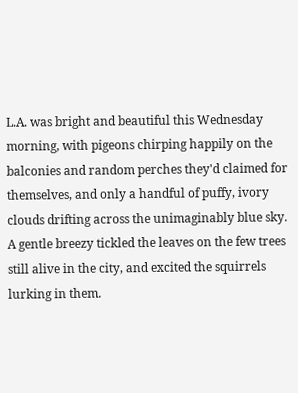L.A. was bright and beautiful this Wednesday morning, with pigeons chirping happily on the balconies and random perches they'd claimed for themselves, and only a handful of puffy, ivory clouds drifting across the unimaginably blue sky. A gentle breezy tickled the leaves on the few trees still alive in the city, and excited the squirrels lurking in them.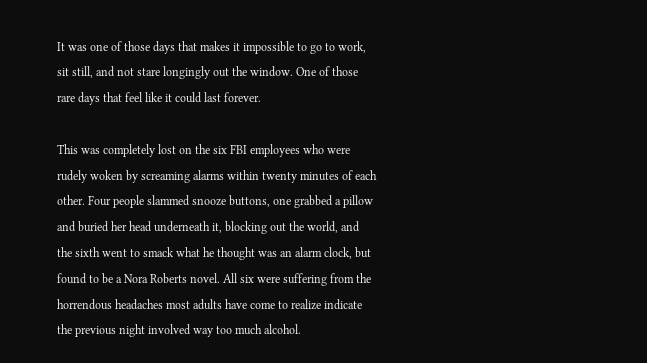It was one of those days that makes it impossible to go to work, sit still, and not stare longingly out the window. One of those rare days that feel like it could last forever.

This was completely lost on the six FBI employees who were rudely woken by screaming alarms within twenty minutes of each other. Four people slammed snooze buttons, one grabbed a pillow and buried her head underneath it, blocking out the world, and the sixth went to smack what he thought was an alarm clock, but found to be a Nora Roberts novel. All six were suffering from the horrendous headaches most adults have come to realize indicate the previous night involved way too much alcohol.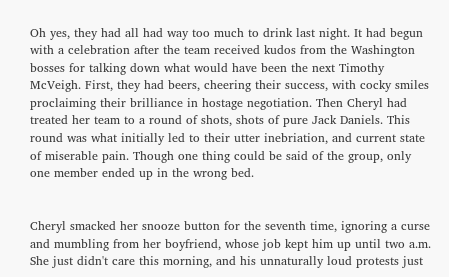Oh yes, they had all had way too much to drink last night. It had begun with a celebration after the team received kudos from the Washington bosses for talking down what would have been the next Timothy McVeigh. First, they had beers, cheering their success, with cocky smiles proclaiming their brilliance in hostage negotiation. Then Cheryl had treated her team to a round of shots, shots of pure Jack Daniels. This round was what initially led to their utter inebriation, and current state of miserable pain. Though one thing could be said of the group, only one member ended up in the wrong bed.


Cheryl smacked her snooze button for the seventh time, ignoring a curse and mumbling from her boyfriend, whose job kept him up until two a.m. She just didn't care this morning, and his unnaturally loud protests just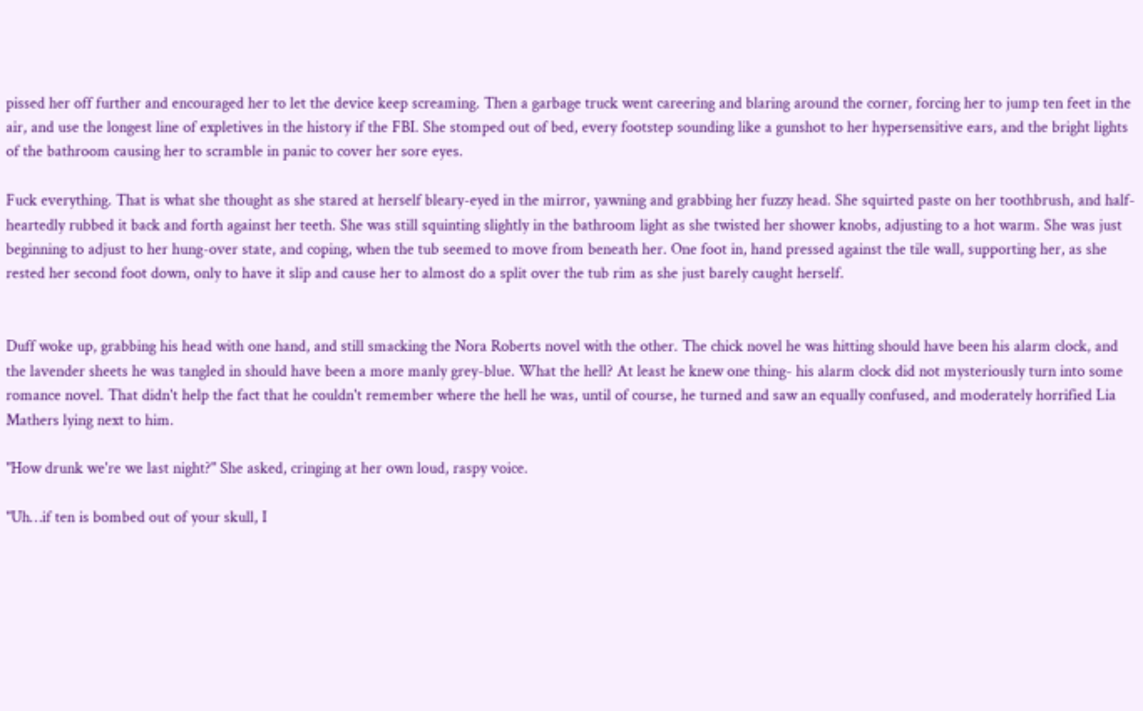pissed her off further and encouraged her to let the device keep screaming. Then a garbage truck went careering and blaring around the corner, forcing her to jump ten feet in the air, and use the longest line of expletives in the history if the FBI. She stomped out of bed, every footstep sounding like a gunshot to her hypersensitive ears, and the bright lights of the bathroom causing her to scramble in panic to cover her sore eyes.

Fuck everything. That is what she thought as she stared at herself bleary-eyed in the mirror, yawning and grabbing her fuzzy head. She squirted paste on her toothbrush, and half-heartedly rubbed it back and forth against her teeth. She was still squinting slightly in the bathroom light as she twisted her shower knobs, adjusting to a hot warm. She was just beginning to adjust to her hung-over state, and coping, when the tub seemed to move from beneath her. One foot in, hand pressed against the tile wall, supporting her, as she rested her second foot down, only to have it slip and cause her to almost do a split over the tub rim as she just barely caught herself.


Duff woke up, grabbing his head with one hand, and still smacking the Nora Roberts novel with the other. The chick novel he was hitting should have been his alarm clock, and the lavender sheets he was tangled in should have been a more manly grey-blue. What the hell? At least he knew one thing- his alarm clock did not mysteriously turn into some romance novel. That didn't help the fact that he couldn't remember where the hell he was, until of course, he turned and saw an equally confused, and moderately horrified Lia Mathers lying next to him.

"How drunk we're we last night?" She asked, cringing at her own loud, raspy voice.

"Uh…if ten is bombed out of your skull, I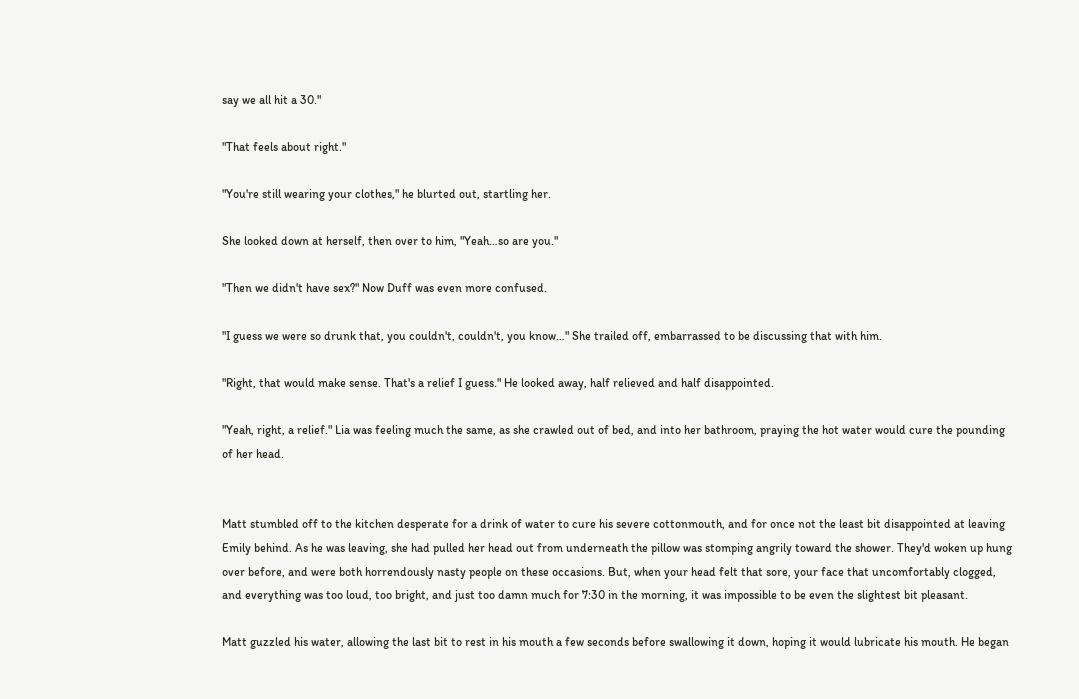say we all hit a 30."

"That feels about right."

"You're still wearing your clothes," he blurted out, startling her.

She looked down at herself, then over to him, "Yeah…so are you."

"Then we didn't have sex?" Now Duff was even more confused.

"I guess we were so drunk that, you couldn't, couldn't, you know…" She trailed off, embarrassed to be discussing that with him.

"Right, that would make sense. That's a relief I guess." He looked away, half relieved and half disappointed.

"Yeah, right, a relief." Lia was feeling much the same, as she crawled out of bed, and into her bathroom, praying the hot water would cure the pounding of her head.


Matt stumbled off to the kitchen desperate for a drink of water to cure his severe cottonmouth, and for once not the least bit disappointed at leaving Emily behind. As he was leaving, she had pulled her head out from underneath the pillow was stomping angrily toward the shower. They'd woken up hung over before, and were both horrendously nasty people on these occasions. But, when your head felt that sore, your face that uncomfortably clogged, and everything was too loud, too bright, and just too damn much for 7:30 in the morning, it was impossible to be even the slightest bit pleasant.

Matt guzzled his water, allowing the last bit to rest in his mouth a few seconds before swallowing it down, hoping it would lubricate his mouth. He began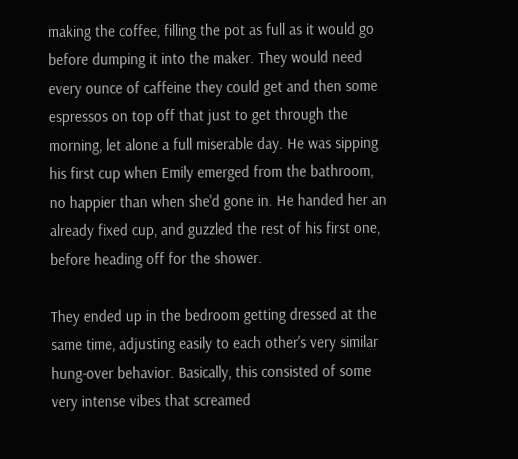making the coffee, filling the pot as full as it would go before dumping it into the maker. They would need every ounce of caffeine they could get and then some espressos on top off that just to get through the morning, let alone a full miserable day. He was sipping his first cup when Emily emerged from the bathroom, no happier than when she'd gone in. He handed her an already fixed cup, and guzzled the rest of his first one, before heading off for the shower.

They ended up in the bedroom getting dressed at the same time, adjusting easily to each other's very similar hung-over behavior. Basically, this consisted of some very intense vibes that screamed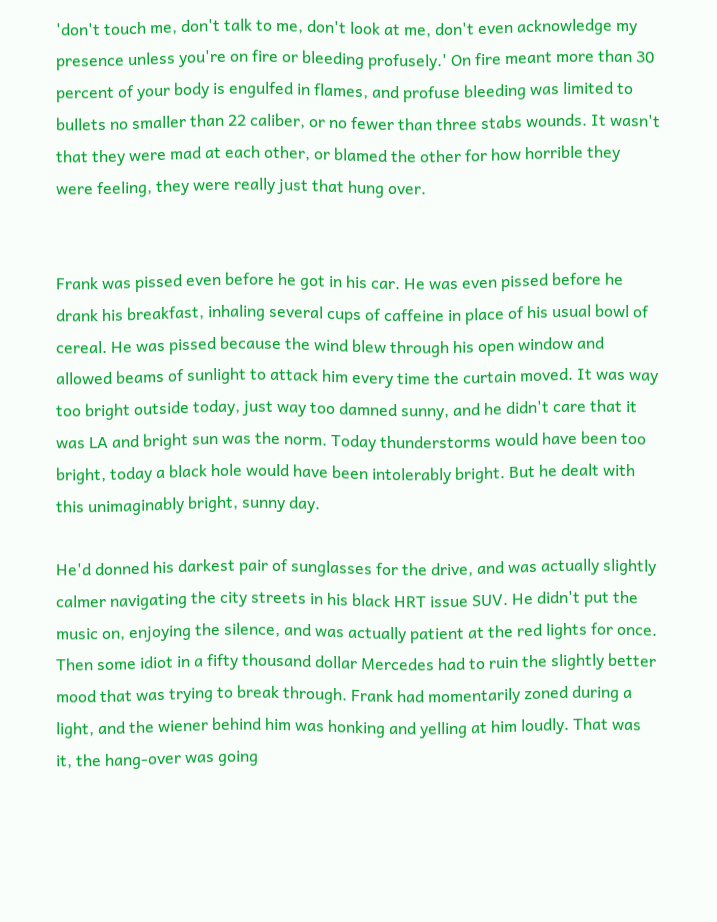'don't touch me, don't talk to me, don't look at me, don't even acknowledge my presence unless you're on fire or bleeding profusely.' On fire meant more than 30 percent of your body is engulfed in flames, and profuse bleeding was limited to bullets no smaller than 22 caliber, or no fewer than three stabs wounds. It wasn't that they were mad at each other, or blamed the other for how horrible they were feeling, they were really just that hung over.


Frank was pissed even before he got in his car. He was even pissed before he drank his breakfast, inhaling several cups of caffeine in place of his usual bowl of cereal. He was pissed because the wind blew through his open window and allowed beams of sunlight to attack him every time the curtain moved. It was way too bright outside today, just way too damned sunny, and he didn't care that it was LA and bright sun was the norm. Today thunderstorms would have been too bright, today a black hole would have been intolerably bright. But he dealt with this unimaginably bright, sunny day.

He'd donned his darkest pair of sunglasses for the drive, and was actually slightly calmer navigating the city streets in his black HRT issue SUV. He didn't put the music on, enjoying the silence, and was actually patient at the red lights for once. Then some idiot in a fifty thousand dollar Mercedes had to ruin the slightly better mood that was trying to break through. Frank had momentarily zoned during a light, and the wiener behind him was honking and yelling at him loudly. That was it, the hang-over was going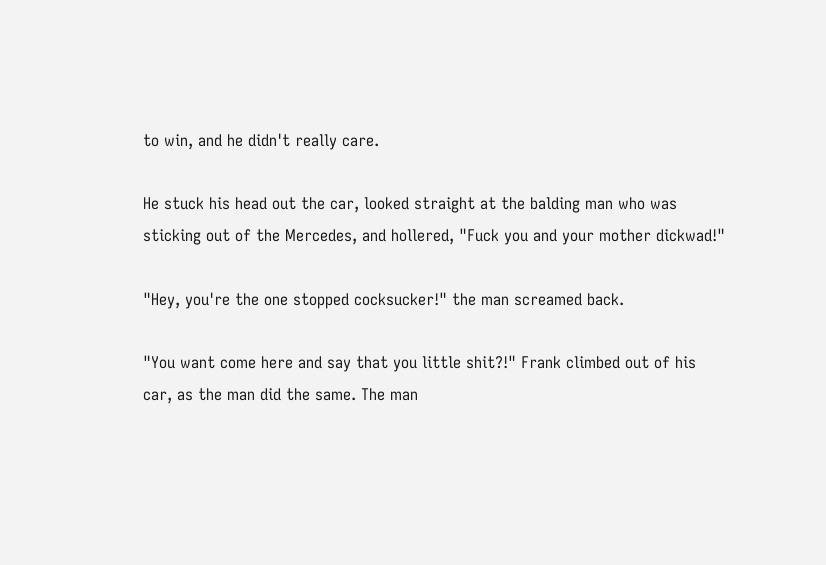to win, and he didn't really care.

He stuck his head out the car, looked straight at the balding man who was sticking out of the Mercedes, and hollered, "Fuck you and your mother dickwad!"

"Hey, you're the one stopped cocksucker!" the man screamed back.

"You want come here and say that you little shit?!" Frank climbed out of his car, as the man did the same. The man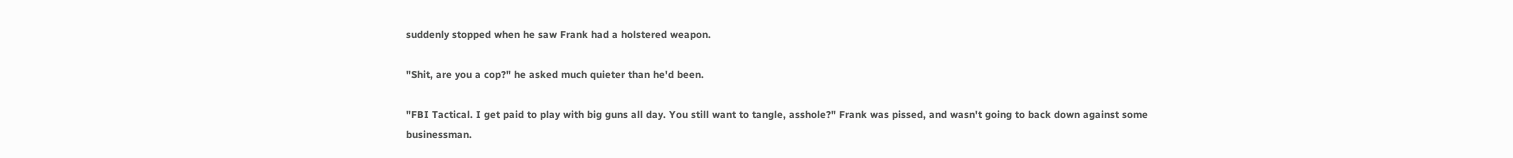suddenly stopped when he saw Frank had a holstered weapon.

"Shit, are you a cop?" he asked much quieter than he'd been.

"FBI Tactical. I get paid to play with big guns all day. You still want to tangle, asshole?" Frank was pissed, and wasn't going to back down against some businessman.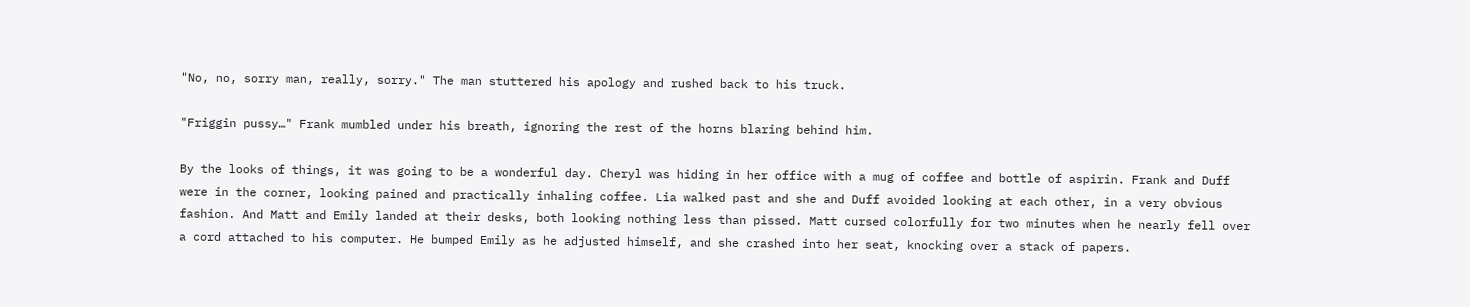"No, no, sorry man, really, sorry." The man stuttered his apology and rushed back to his truck.

"Friggin pussy…" Frank mumbled under his breath, ignoring the rest of the horns blaring behind him.

By the looks of things, it was going to be a wonderful day. Cheryl was hiding in her office with a mug of coffee and bottle of aspirin. Frank and Duff were in the corner, looking pained and practically inhaling coffee. Lia walked past and she and Duff avoided looking at each other, in a very obvious fashion. And Matt and Emily landed at their desks, both looking nothing less than pissed. Matt cursed colorfully for two minutes when he nearly fell over a cord attached to his computer. He bumped Emily as he adjusted himself, and she crashed into her seat, knocking over a stack of papers.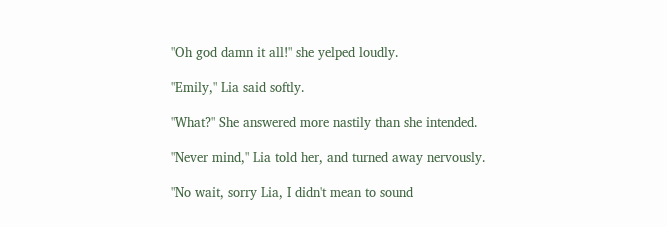"Oh god damn it all!" she yelped loudly.

"Emily," Lia said softly.

"What?" She answered more nastily than she intended.

"Never mind," Lia told her, and turned away nervously.

"No wait, sorry Lia, I didn't mean to sound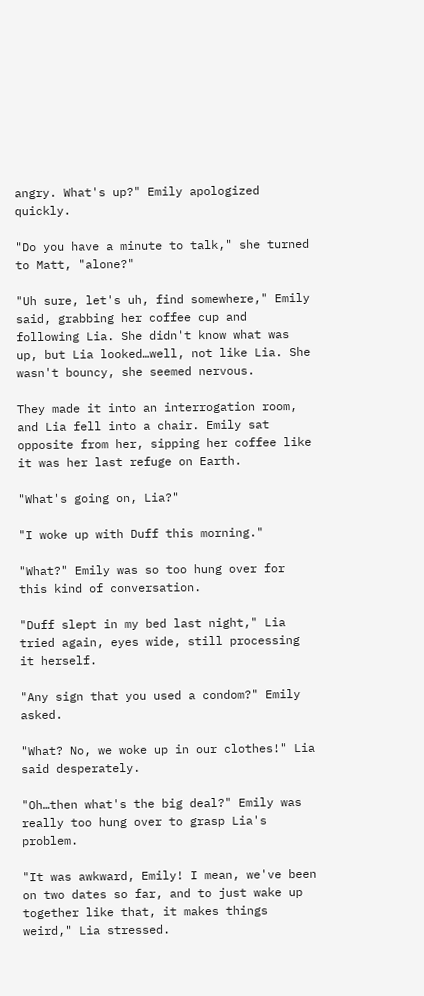angry. What's up?" Emily apologized quickly.

"Do you have a minute to talk," she turned to Matt, "alone?"

"Uh sure, let's uh, find somewhere," Emily said, grabbing her coffee cup and following Lia. She didn't know what was up, but Lia looked…well, not like Lia. She wasn't bouncy, she seemed nervous.

They made it into an interrogation room, and Lia fell into a chair. Emily sat opposite from her, sipping her coffee like it was her last refuge on Earth.

"What's going on, Lia?"

"I woke up with Duff this morning."

"What?" Emily was so too hung over for this kind of conversation.

"Duff slept in my bed last night," Lia tried again, eyes wide, still processing it herself.

"Any sign that you used a condom?" Emily asked.

"What? No, we woke up in our clothes!" Lia said desperately.

"Oh…then what's the big deal?" Emily was really too hung over to grasp Lia's problem.

"It was awkward, Emily! I mean, we've been on two dates so far, and to just wake up together like that, it makes things weird," Lia stressed.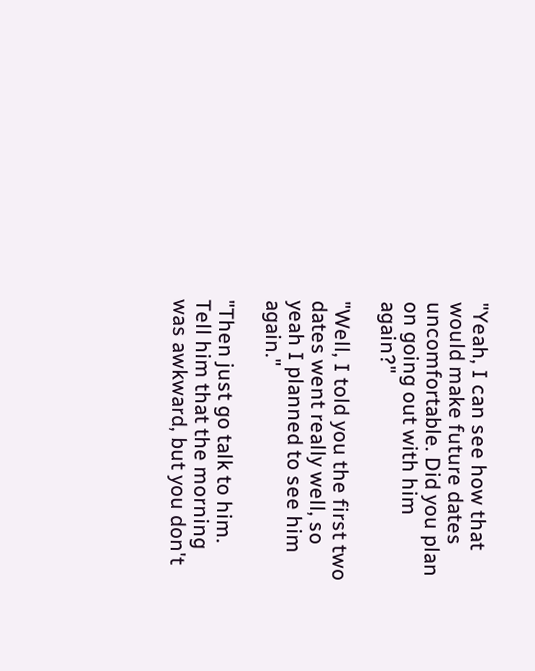"Yeah, I can see how that would make future dates uncomfortable. Did you plan on going out with him again?"

"Well, I told you the first two dates went really well, so yeah I planned to see him again."

"Then just go talk to him. Tell him that the morning was awkward, but you don't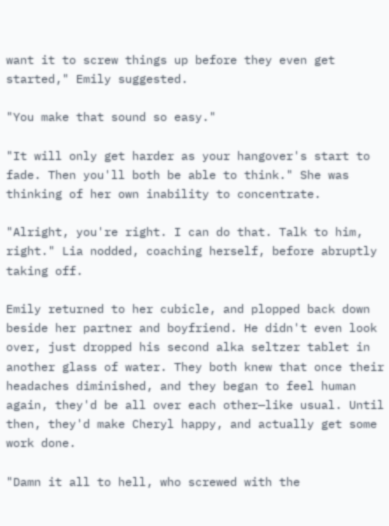want it to screw things up before they even get started," Emily suggested.

"You make that sound so easy."

"It will only get harder as your hangover's start to fade. Then you'll both be able to think." She was thinking of her own inability to concentrate.

"Alright, you're right. I can do that. Talk to him, right." Lia nodded, coaching herself, before abruptly taking off.

Emily returned to her cubicle, and plopped back down beside her partner and boyfriend. He didn't even look over, just dropped his second alka seltzer tablet in another glass of water. They both knew that once their headaches diminished, and they began to feel human again, they'd be all over each other—like usual. Until then, they'd make Cheryl happy, and actually get some work done.

"Damn it all to hell, who screwed with the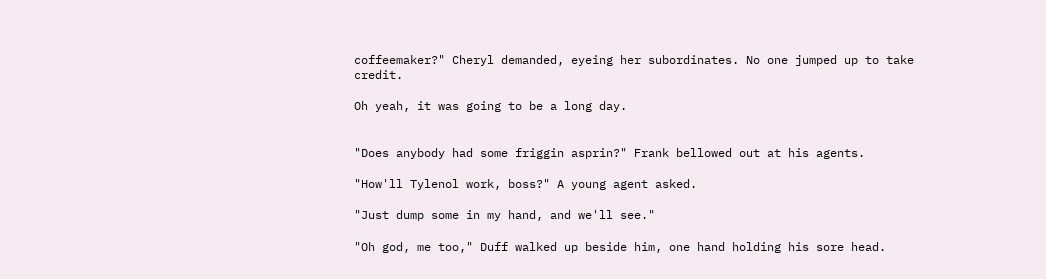coffeemaker?" Cheryl demanded, eyeing her subordinates. No one jumped up to take credit.

Oh yeah, it was going to be a long day.


"Does anybody had some friggin asprin?" Frank bellowed out at his agents.

"How'll Tylenol work, boss?" A young agent asked.

"Just dump some in my hand, and we'll see."

"Oh god, me too," Duff walked up beside him, one hand holding his sore head.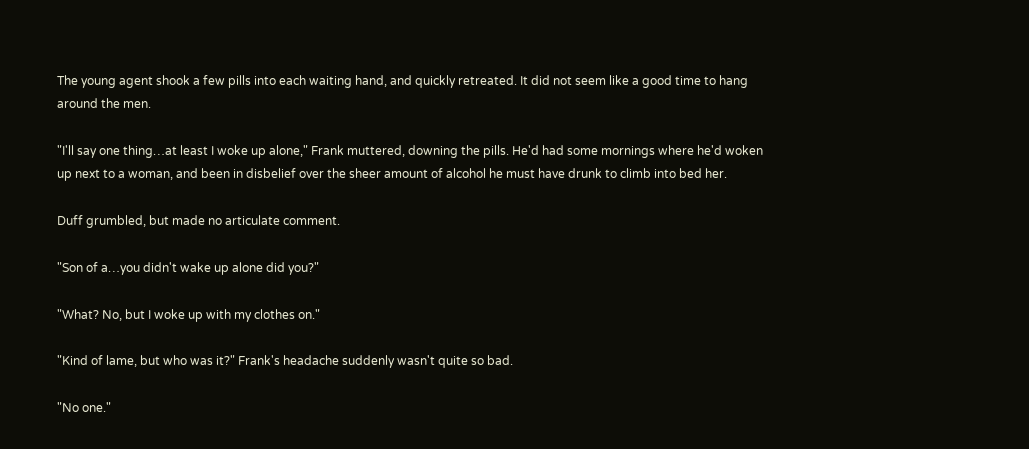The young agent shook a few pills into each waiting hand, and quickly retreated. It did not seem like a good time to hang around the men.

"I'll say one thing…at least I woke up alone," Frank muttered, downing the pills. He'd had some mornings where he'd woken up next to a woman, and been in disbelief over the sheer amount of alcohol he must have drunk to climb into bed her.

Duff grumbled, but made no articulate comment.

"Son of a…you didn't wake up alone did you?"

"What? No, but I woke up with my clothes on."

"Kind of lame, but who was it?" Frank's headache suddenly wasn't quite so bad.

"No one."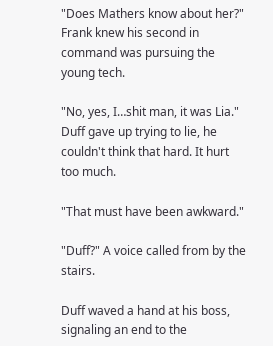"Does Mathers know about her?" Frank knew his second in command was pursuing the young tech.

"No, yes, I…shit man, it was Lia." Duff gave up trying to lie, he couldn't think that hard. It hurt too much.

"That must have been awkward."

"Duff?" A voice called from by the stairs.

Duff waved a hand at his boss, signaling an end to the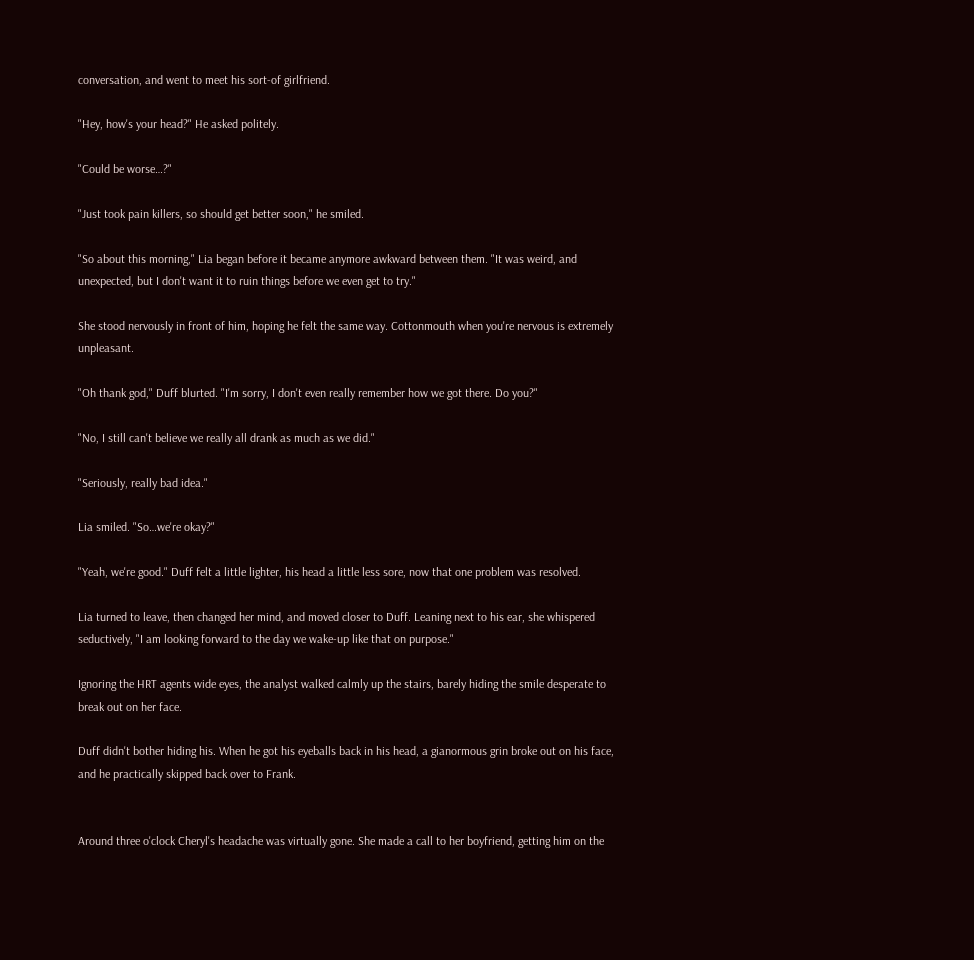conversation, and went to meet his sort-of girlfriend.

"Hey, how's your head?" He asked politely.

"Could be worse…?"

"Just took pain killers, so should get better soon," he smiled.

"So about this morning," Lia began before it became anymore awkward between them. "It was weird, and unexpected, but I don't want it to ruin things before we even get to try."

She stood nervously in front of him, hoping he felt the same way. Cottonmouth when you're nervous is extremely unpleasant.

"Oh thank god," Duff blurted. "I'm sorry, I don't even really remember how we got there. Do you?"

"No, I still can't believe we really all drank as much as we did."

"Seriously, really bad idea."

Lia smiled. "So…we're okay?"

"Yeah, we're good." Duff felt a little lighter, his head a little less sore, now that one problem was resolved.

Lia turned to leave, then changed her mind, and moved closer to Duff. Leaning next to his ear, she whispered seductively, "I am looking forward to the day we wake-up like that on purpose."

Ignoring the HRT agents wide eyes, the analyst walked calmly up the stairs, barely hiding the smile desperate to break out on her face.

Duff didn't bother hiding his. When he got his eyeballs back in his head, a gianormous grin broke out on his face, and he practically skipped back over to Frank.


Around three o'clock Cheryl's headache was virtually gone. She made a call to her boyfriend, getting him on the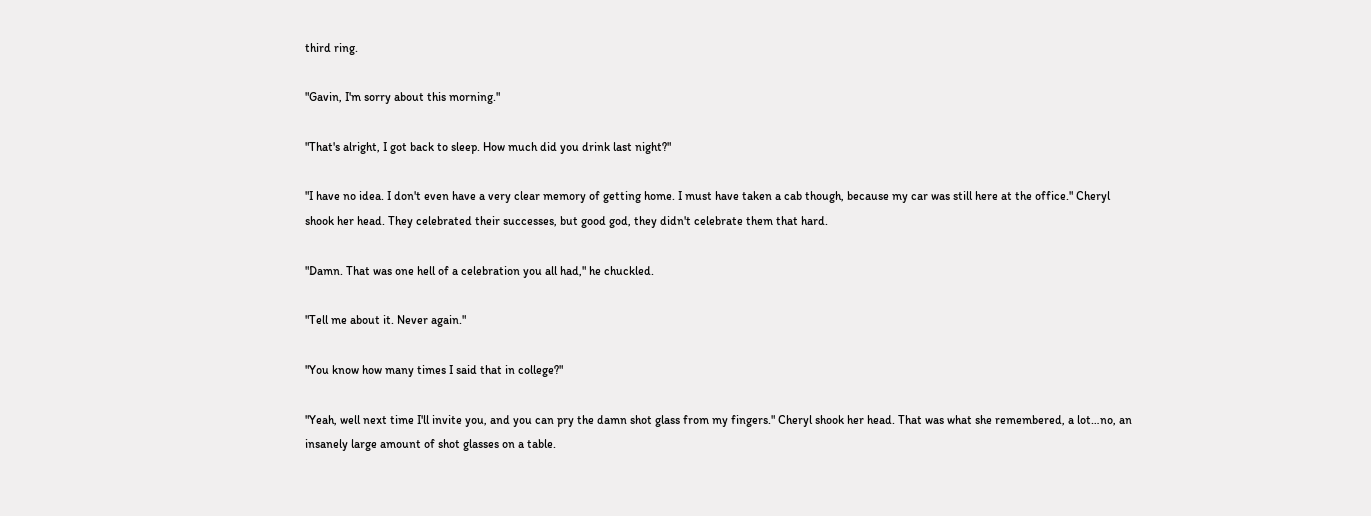third ring.

"Gavin, I'm sorry about this morning."

"That's alright, I got back to sleep. How much did you drink last night?"

"I have no idea. I don't even have a very clear memory of getting home. I must have taken a cab though, because my car was still here at the office." Cheryl shook her head. They celebrated their successes, but good god, they didn't celebrate them that hard.

"Damn. That was one hell of a celebration you all had," he chuckled.

"Tell me about it. Never again."

"You know how many times I said that in college?"

"Yeah, well next time I'll invite you, and you can pry the damn shot glass from my fingers." Cheryl shook her head. That was what she remembered, a lot…no, an insanely large amount of shot glasses on a table.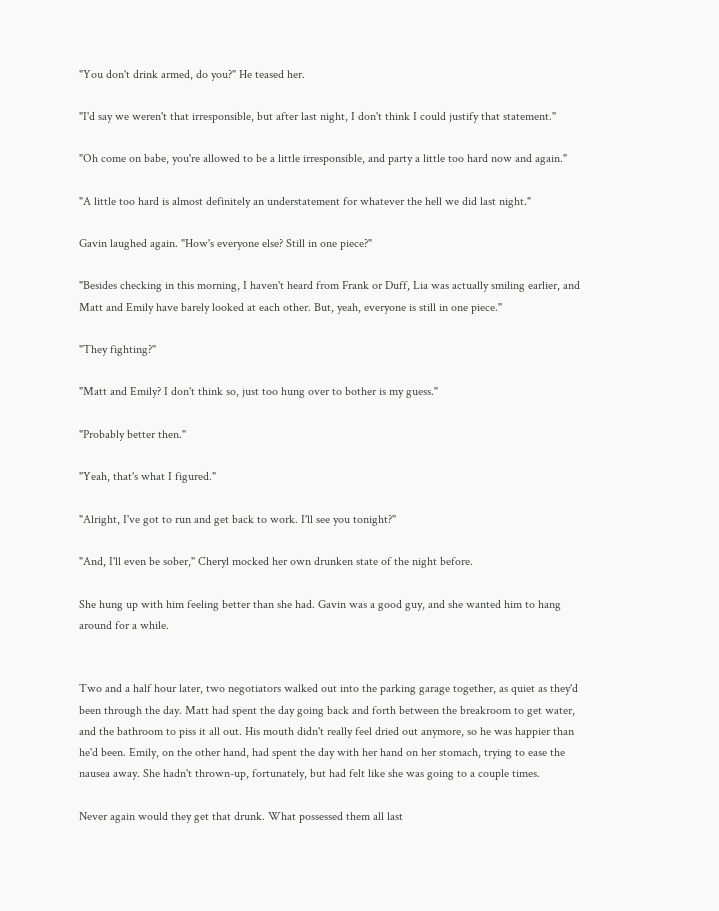"You don't drink armed, do you?" He teased her.

"I'd say we weren't that irresponsible, but after last night, I don't think I could justify that statement."

"Oh come on babe, you're allowed to be a little irresponsible, and party a little too hard now and again."

"A little too hard is almost definitely an understatement for whatever the hell we did last night."

Gavin laughed again. "How's everyone else? Still in one piece?"

"Besides checking in this morning, I haven't heard from Frank or Duff, Lia was actually smiling earlier, and Matt and Emily have barely looked at each other. But, yeah, everyone is still in one piece."

"They fighting?"

"Matt and Emily? I don't think so, just too hung over to bother is my guess."

"Probably better then."

"Yeah, that's what I figured."

"Alright, I've got to run and get back to work. I'll see you tonight?"

"And, I'll even be sober," Cheryl mocked her own drunken state of the night before.

She hung up with him feeling better than she had. Gavin was a good guy, and she wanted him to hang around for a while.


Two and a half hour later, two negotiators walked out into the parking garage together, as quiet as they'd been through the day. Matt had spent the day going back and forth between the breakroom to get water, and the bathroom to piss it all out. His mouth didn't really feel dried out anymore, so he was happier than he'd been. Emily, on the other hand, had spent the day with her hand on her stomach, trying to ease the nausea away. She hadn't thrown-up, fortunately, but had felt like she was going to a couple times.

Never again would they get that drunk. What possessed them all last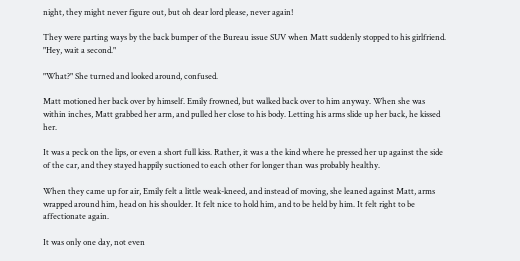night, they might never figure out, but oh dear lord please, never again!

They were parting ways by the back bumper of the Bureau issue SUV when Matt suddenly stopped to his girlfriend. "Hey, wait a second."

"What?" She turned and looked around, confused.

Matt motioned her back over by himself. Emily frowned, but walked back over to him anyway. When she was within inches, Matt grabbed her arm, and pulled her close to his body. Letting his arms slide up her back, he kissed her.

It was a peck on the lips, or even a short full kiss. Rather, it was a the kind where he pressed her up against the side of the car, and they stayed happily suctioned to each other for longer than was probably healthy.

When they came up for air, Emily felt a little weak-kneed, and instead of moving, she leaned against Matt, arms wrapped around him, head on his shoulder. It felt nice to hold him, and to be held by him. It felt right to be affectionate again.

It was only one day, not even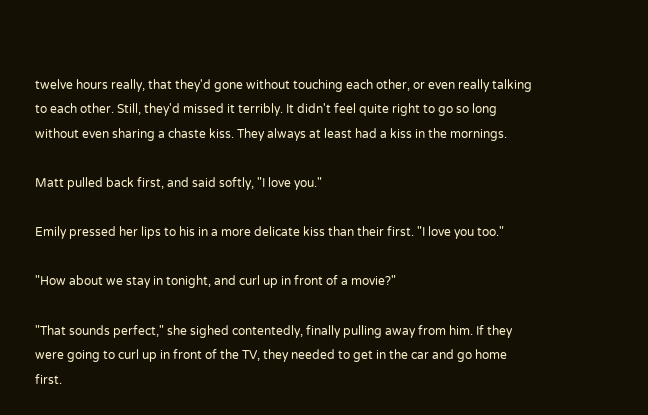twelve hours really, that they'd gone without touching each other, or even really talking to each other. Still, they'd missed it terribly. It didn't feel quite right to go so long without even sharing a chaste kiss. They always at least had a kiss in the mornings.

Matt pulled back first, and said softly, "I love you."

Emily pressed her lips to his in a more delicate kiss than their first. "I love you too."

"How about we stay in tonight, and curl up in front of a movie?"

"That sounds perfect," she sighed contentedly, finally pulling away from him. If they were going to curl up in front of the TV, they needed to get in the car and go home first.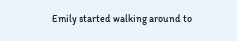Emily started walking around to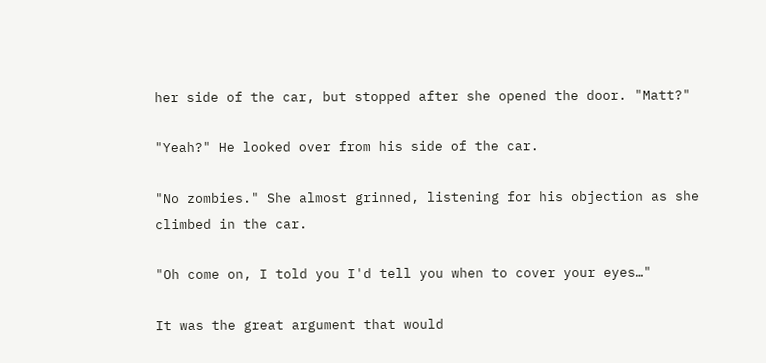her side of the car, but stopped after she opened the door. "Matt?"

"Yeah?" He looked over from his side of the car.

"No zombies." She almost grinned, listening for his objection as she climbed in the car.

"Oh come on, I told you I'd tell you when to cover your eyes…"

It was the great argument that would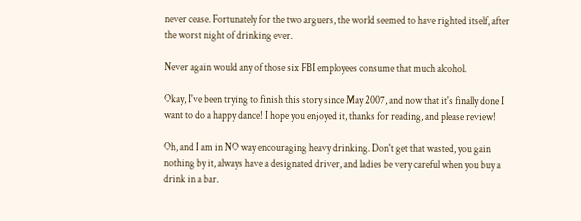never cease. Fortunately for the two arguers, the world seemed to have righted itself, after the worst night of drinking ever.

Never again would any of those six FBI employees consume that much alcohol.

Okay, I've been trying to finish this story since May 2007, and now that it's finally done I want to do a happy dance! I hope you enjoyed it, thanks for reading, and please review!

Oh, and I am in NO way encouraging heavy drinking. Don't get that wasted, you gain nothing by it, always have a designated driver, and ladies be very careful when you buy a drink in a bar.